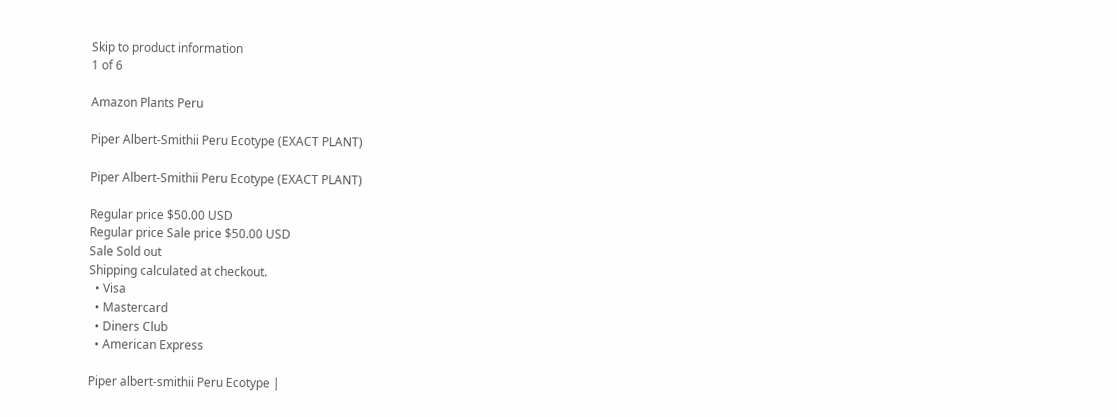Skip to product information
1 of 6

Amazon Plants Peru

Piper Albert-Smithii Peru Ecotype (EXACT PLANT)

Piper Albert-Smithii Peru Ecotype (EXACT PLANT)

Regular price $50.00 USD
Regular price Sale price $50.00 USD
Sale Sold out
Shipping calculated at checkout.
  • Visa
  • Mastercard
  • Diners Club
  • American Express

Piper albert-smithii Peru Ecotype |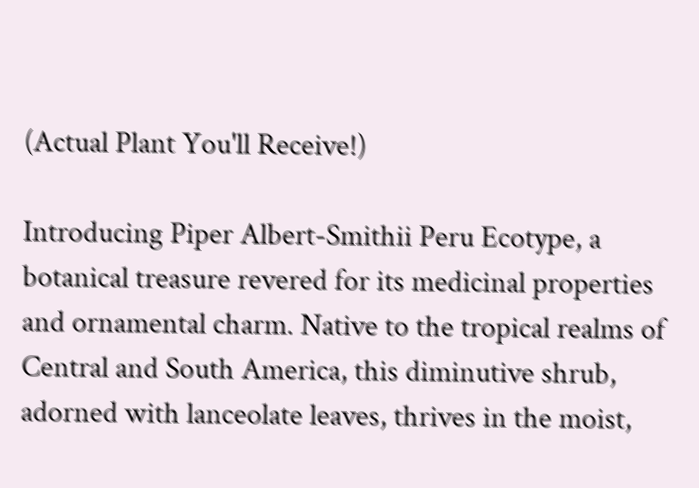(Actual Plant You'll Receive!)

Introducing Piper Albert-Smithii Peru Ecotype, a botanical treasure revered for its medicinal properties and ornamental charm. Native to the tropical realms of Central and South America, this diminutive shrub, adorned with lanceolate leaves, thrives in the moist,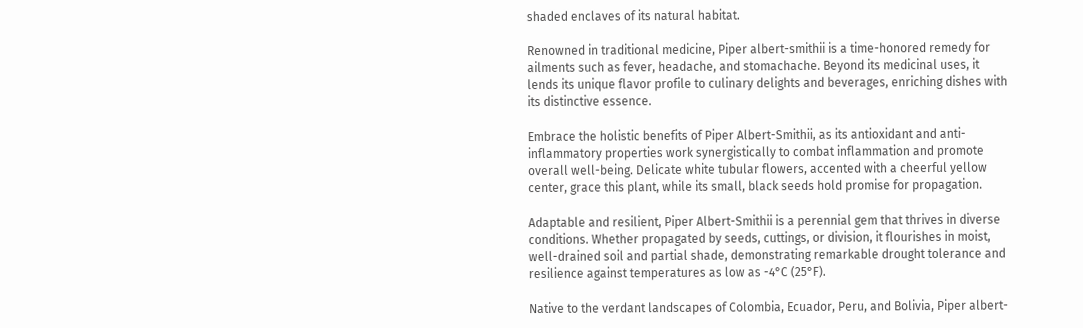shaded enclaves of its natural habitat.

Renowned in traditional medicine, Piper albert-smithii is a time-honored remedy for ailments such as fever, headache, and stomachache. Beyond its medicinal uses, it lends its unique flavor profile to culinary delights and beverages, enriching dishes with its distinctive essence.

Embrace the holistic benefits of Piper Albert-Smithii, as its antioxidant and anti-inflammatory properties work synergistically to combat inflammation and promote overall well-being. Delicate white tubular flowers, accented with a cheerful yellow center, grace this plant, while its small, black seeds hold promise for propagation.

Adaptable and resilient, Piper Albert-Smithii is a perennial gem that thrives in diverse conditions. Whether propagated by seeds, cuttings, or division, it flourishes in moist, well-drained soil and partial shade, demonstrating remarkable drought tolerance and resilience against temperatures as low as -4°C (25°F).

Native to the verdant landscapes of Colombia, Ecuador, Peru, and Bolivia, Piper albert-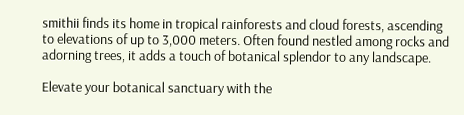smithii finds its home in tropical rainforests and cloud forests, ascending to elevations of up to 3,000 meters. Often found nestled among rocks and adorning trees, it adds a touch of botanical splendor to any landscape.

Elevate your botanical sanctuary with the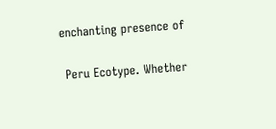enchanting presence of

 Peru Ecotype. Whether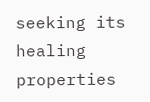seeking its healing properties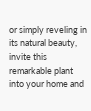or simply reveling in its natural beauty, invite this remarkable plant into your home and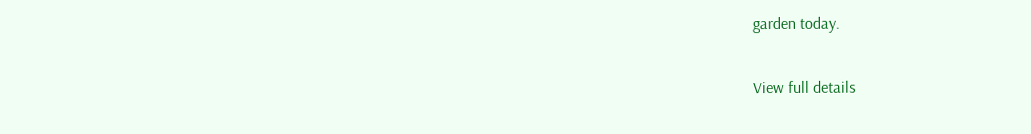garden today.

View full details